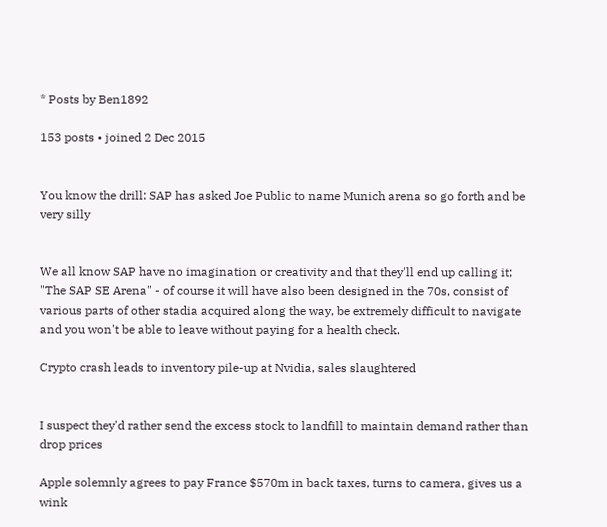* Posts by Ben1892

153 posts • joined 2 Dec 2015


You know the drill: SAP has asked Joe Public to name Munich arena so go forth and be very silly


We all know SAP have no imagination or creativity and that they'll end up calling it; "The SAP SE Arena" - of course it will have also been designed in the 70s, consist of various parts of other stadia acquired along the way, be extremely difficult to navigate and you won't be able to leave without paying for a health check.

Crypto crash leads to inventory pile-up at Nvidia, sales slaughtered


I suspect they'd rather send the excess stock to landfill to maintain demand rather than drop prices

Apple solemnly agrees to pay France $570m in back taxes, turns to camera, gives us a wink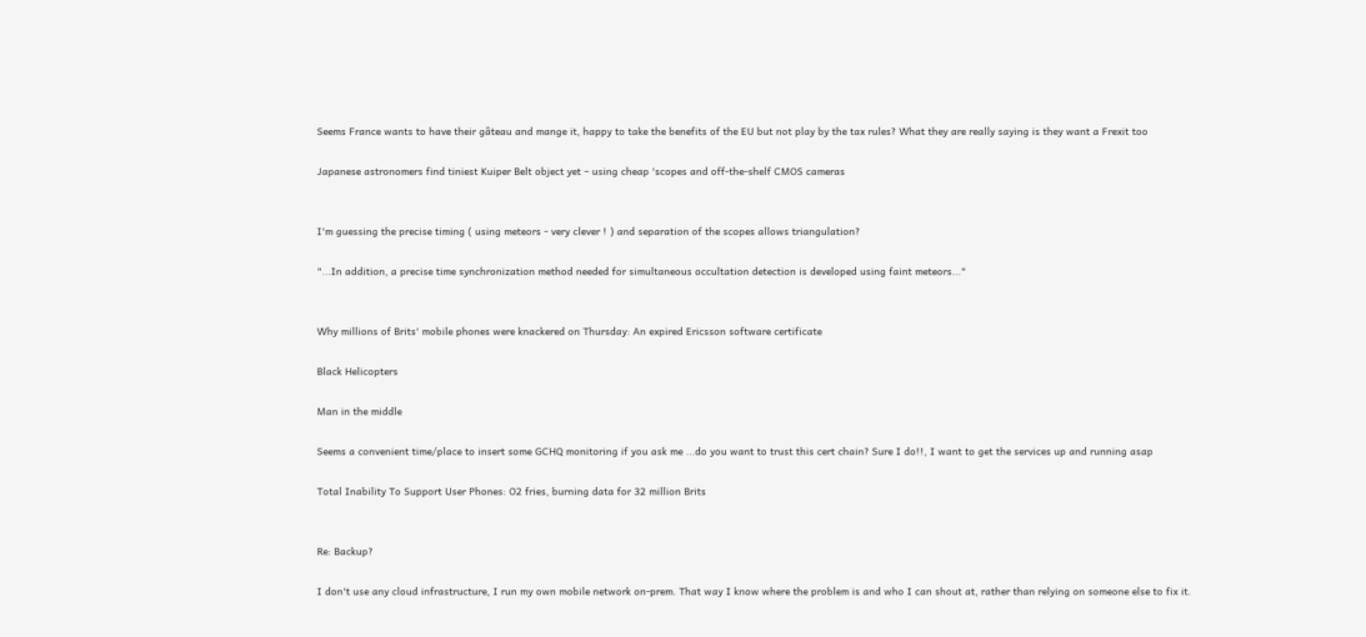Seems France wants to have their gâteau and mange it, happy to take the benefits of the EU but not play by the tax rules? What they are really saying is they want a Frexit too

Japanese astronomers find tiniest Kuiper Belt object yet – using cheap 'scopes and off-the-shelf CMOS cameras


I'm guessing the precise timing ( using meteors - very clever ! ) and separation of the scopes allows triangulation?

"...In addition, a precise time synchronization method needed for simultaneous occultation detection is developed using faint meteors..."


Why millions of Brits' mobile phones were knackered on Thursday: An expired Ericsson software certificate

Black Helicopters

Man in the middle

Seems a convenient time/place to insert some GCHQ monitoring if you ask me ...do you want to trust this cert chain? Sure I do!!, I want to get the services up and running asap

Total Inability To Support User Phones: O2 fries, burning data for 32 million Brits


Re: Backup?

I don't use any cloud infrastructure, I run my own mobile network on-prem. That way I know where the problem is and who I can shout at, rather than relying on someone else to fix it.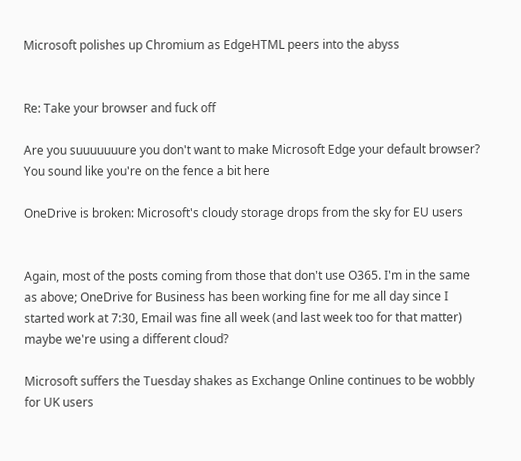Microsoft polishes up Chromium as EdgeHTML peers into the abyss


Re: Take your browser and fuck off

Are you suuuuuuure you don't want to make Microsoft Edge your default browser? You sound like you're on the fence a bit here

OneDrive is broken: Microsoft's cloudy storage drops from the sky for EU users


Again, most of the posts coming from those that don't use O365. I'm in the same as above; OneDrive for Business has been working fine for me all day since I started work at 7:30, Email was fine all week (and last week too for that matter) maybe we're using a different cloud?

Microsoft suffers the Tuesday shakes as Exchange Online continues to be wobbly for UK users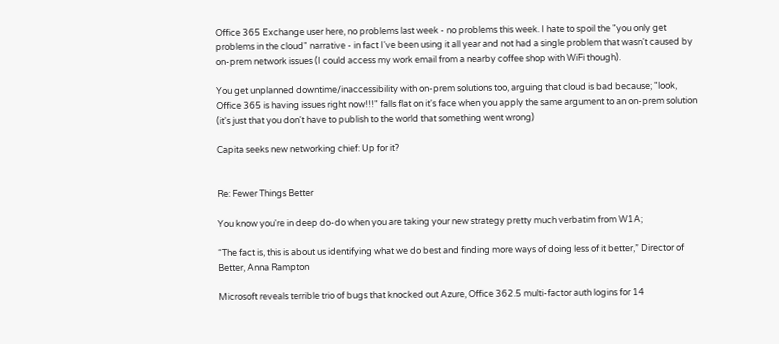Office 365 Exchange user here, no problems last week - no problems this week. I hate to spoil the "you only get problems in the cloud" narrative - in fact I've been using it all year and not had a single problem that wasn't caused by on-prem network issues (I could access my work email from a nearby coffee shop with WiFi though).

You get unplanned downtime/inaccessibility with on-prem solutions too, arguing that cloud is bad because; "look, Office 365 is having issues right now!!!" falls flat on it's face when you apply the same argument to an on-prem solution (it's just that you don't have to publish to the world that something went wrong)

Capita seeks new networking chief: Up for it?


Re: Fewer Things Better

You know you're in deep do-do when you are taking your new strategy pretty much verbatim from W1A;

“The fact is, this is about us identifying what we do best and finding more ways of doing less of it better,” Director of Better, Anna Rampton

Microsoft reveals terrible trio of bugs that knocked out Azure, Office 362.5 multi-factor auth logins for 14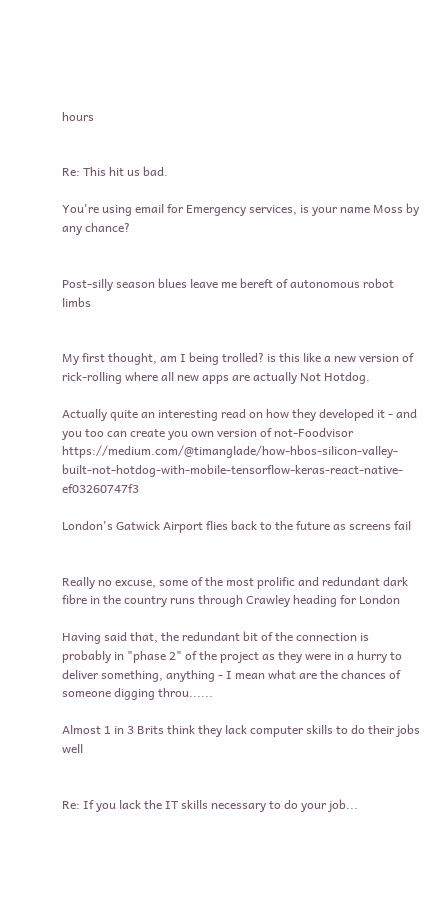hours


Re: This hit us bad.

You're using email for Emergency services, is your name Moss by any chance?


Post-silly season blues leave me bereft of autonomous robot limbs


My first thought, am I being trolled? is this like a new version of rick-rolling where all new apps are actually Not Hotdog.

Actually quite an interesting read on how they developed it - and you too can create you own version of not-Foodvisor https://medium.com/@timanglade/how-hbos-silicon-valley-built-not-hotdog-with-mobile-tensorflow-keras-react-native-ef03260747f3

London's Gatwick Airport flies back to the future as screens fail


Really no excuse, some of the most prolific and redundant dark fibre in the country runs through Crawley heading for London

Having said that, the redundant bit of the connection is probably in "phase 2" of the project as they were in a hurry to deliver something, anything - I mean what are the chances of someone digging throu......

Almost 1 in 3 Brits think they lack computer skills to do their jobs well


Re: If you lack the IT skills necessary to do your job...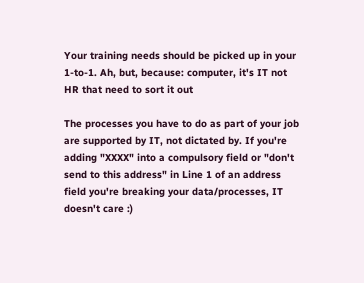Your training needs should be picked up in your 1-to-1. Ah, but, because: computer, it's IT not HR that need to sort it out

The processes you have to do as part of your job are supported by IT, not dictated by. If you're adding "XXXX" into a compulsory field or "don't send to this address" in Line 1 of an address field you're breaking your data/processes, IT doesn't care :)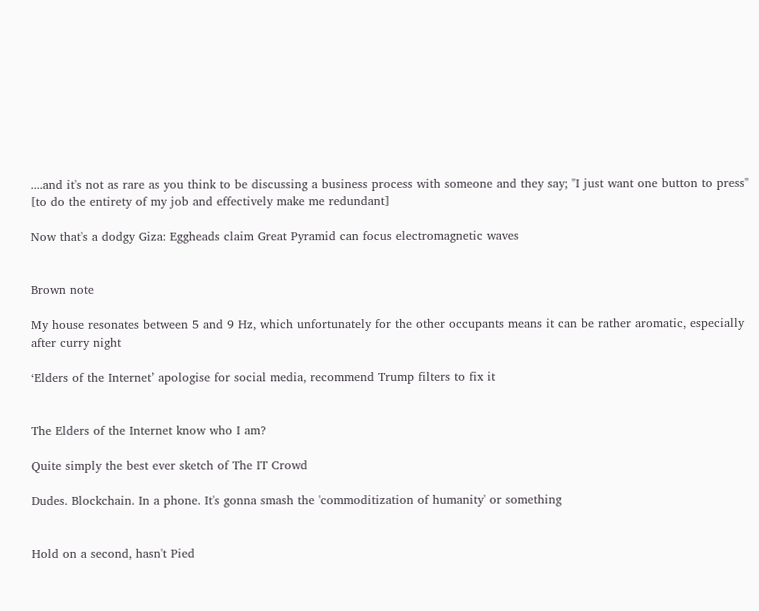....and it's not as rare as you think to be discussing a business process with someone and they say; "I just want one button to press" [to do the entirety of my job and effectively make me redundant]

Now that's a dodgy Giza: Eggheads claim Great Pyramid can focus electromagnetic waves


Brown note

My house resonates between 5 and 9 Hz, which unfortunately for the other occupants means it can be rather aromatic, especially after curry night

‘Elders of the Internet’ apologise for social media, recommend Trump filters to fix it


The Elders of the Internet know who I am?

Quite simply the best ever sketch of The IT Crowd

Dudes. Blockchain. In a phone. It's gonna smash the 'commoditization of humanity' or something


Hold on a second, hasn't Pied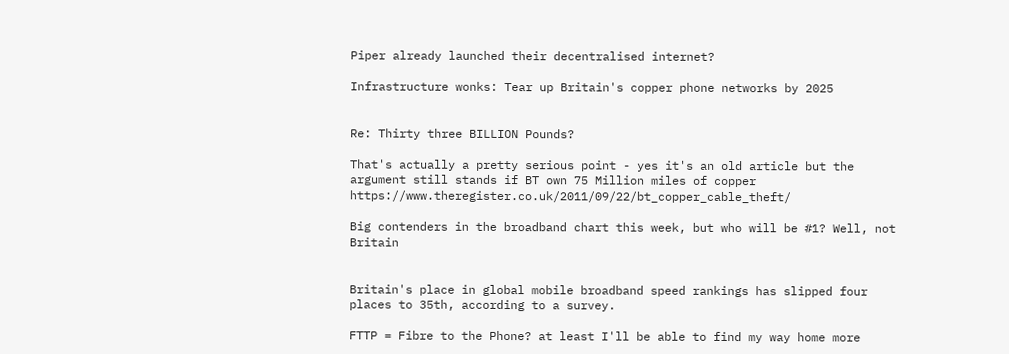Piper already launched their decentralised internet?

Infrastructure wonks: Tear up Britain's copper phone networks by 2025


Re: Thirty three BILLION Pounds?

That's actually a pretty serious point - yes it's an old article but the argument still stands if BT own 75 Million miles of copper https://www.theregister.co.uk/2011/09/22/bt_copper_cable_theft/

Big contenders in the broadband chart this week, but who will be #1? Well, not Britain


Britain's place in global mobile broadband speed rankings has slipped four places to 35th, according to a survey.

FTTP = Fibre to the Phone? at least I'll be able to find my way home more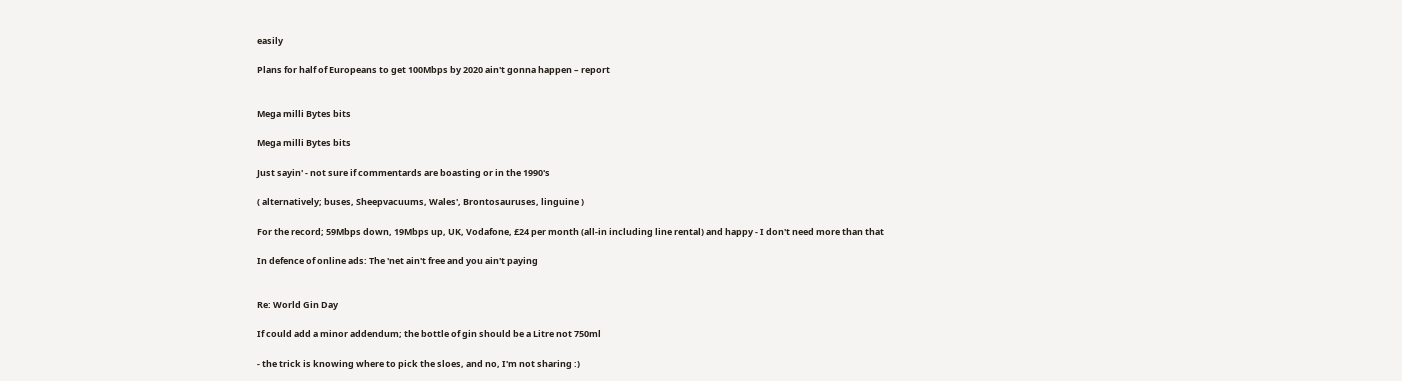easily

Plans for half of Europeans to get 100Mbps by 2020 ain't gonna happen – report


Mega milli Bytes bits

Mega milli Bytes bits

Just sayin' - not sure if commentards are boasting or in the 1990's

( alternatively; buses, Sheepvacuums, Wales', Brontosauruses, linguine )

For the record; 59Mbps down, 19Mbps up, UK, Vodafone, £24 per month (all-in including line rental) and happy - I don't need more than that

In defence of online ads: The 'net ain't free and you ain't paying


Re: World Gin Day

If could add a minor addendum; the bottle of gin should be a Litre not 750ml

- the trick is knowing where to pick the sloes, and no, I'm not sharing :)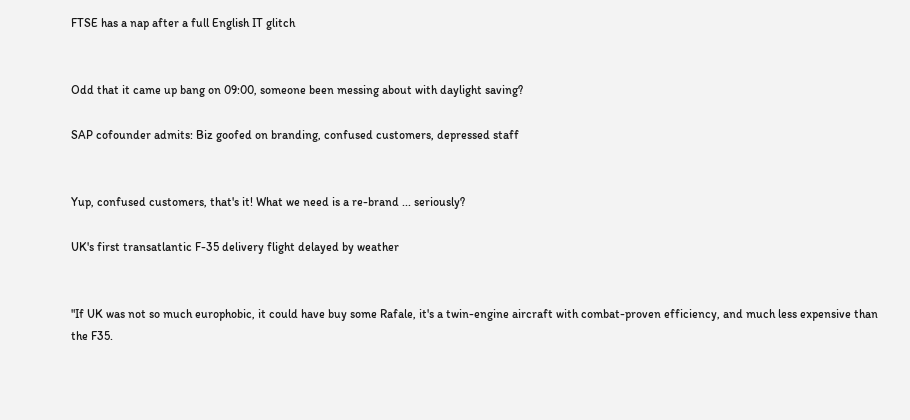FTSE has a nap after a full English IT glitch


Odd that it came up bang on 09:00, someone been messing about with daylight saving?

SAP cofounder admits: Biz goofed on branding, confused customers, depressed staff


Yup, confused customers, that's it! What we need is a re-brand ... seriously?

UK's first transatlantic F-35 delivery flight delayed by weather


"If UK was not so much europhobic, it could have buy some Rafale, it's a twin-engine aircraft with combat-proven efficiency, and much less expensive than the F35.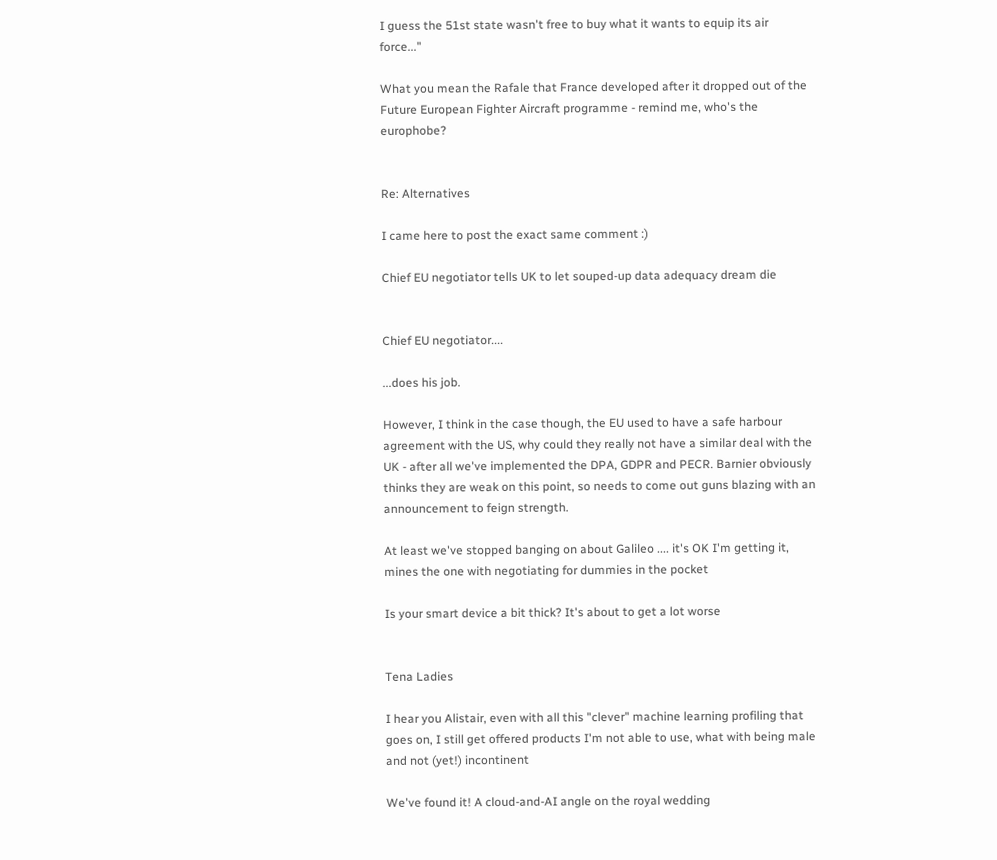I guess the 51st state wasn't free to buy what it wants to equip its air force..."

What you mean the Rafale that France developed after it dropped out of the Future European Fighter Aircraft programme - remind me, who's the europhobe?


Re: Alternatives

I came here to post the exact same comment :)

Chief EU negotiator tells UK to let souped-up data adequacy dream die


Chief EU negotiator....

...does his job.

However, I think in the case though, the EU used to have a safe harbour agreement with the US, why could they really not have a similar deal with the UK - after all we've implemented the DPA, GDPR and PECR. Barnier obviously thinks they are weak on this point, so needs to come out guns blazing with an announcement to feign strength.

At least we've stopped banging on about Galileo .... it's OK I'm getting it, mines the one with negotiating for dummies in the pocket

Is your smart device a bit thick? It's about to get a lot worse


Tena Ladies

I hear you Alistair, even with all this "clever" machine learning profiling that goes on, I still get offered products I'm not able to use, what with being male and not (yet!) incontinent

We've found it! A cloud-and-AI angle on the royal wedding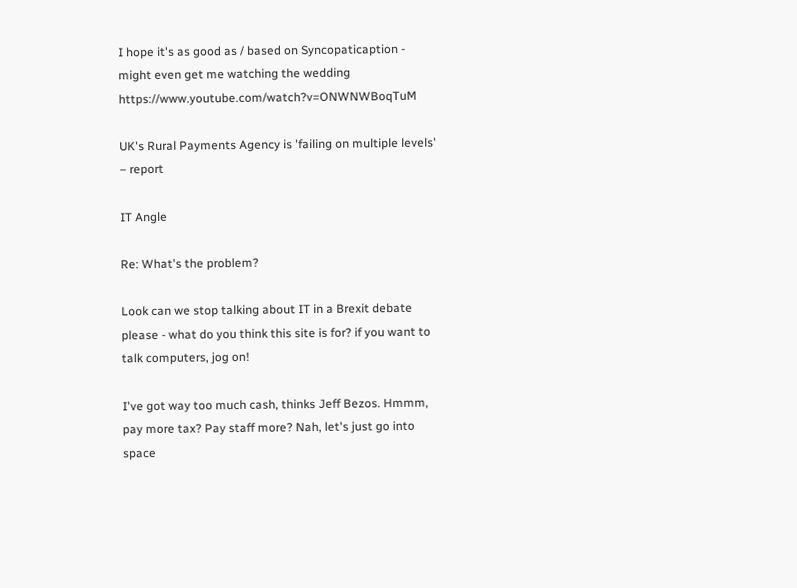I hope it's as good as / based on Syncopaticaption - might even get me watching the wedding https://www.youtube.com/watch?v=ONWNWBoqTuM

UK's Rural Payments Agency is 'failing on multiple levels' – report

IT Angle

Re: What's the problem?

Look can we stop talking about IT in a Brexit debate please - what do you think this site is for? if you want to talk computers, jog on!

I've got way too much cash, thinks Jeff Bezos. Hmmm, pay more tax? Pay staff more? Nah, let's just go into space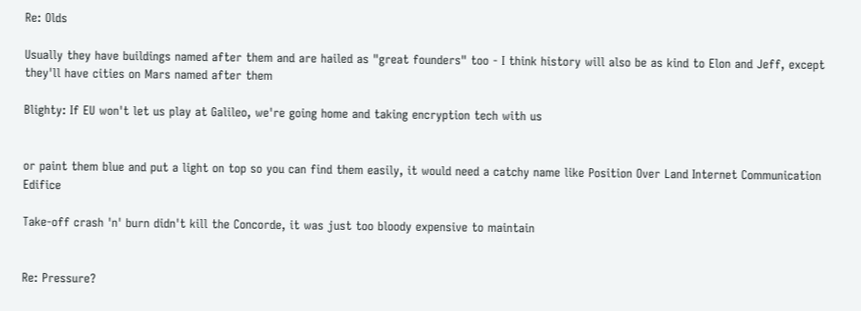Re: Olds

Usually they have buildings named after them and are hailed as "great founders" too - I think history will also be as kind to Elon and Jeff, except they'll have cities on Mars named after them

Blighty: If EU won't let us play at Galileo, we're going home and taking encryption tech with us


or paint them blue and put a light on top so you can find them easily, it would need a catchy name like Position Over Land Internet Communication Edifice

Take-off crash 'n' burn didn't kill the Concorde, it was just too bloody expensive to maintain


Re: Pressure?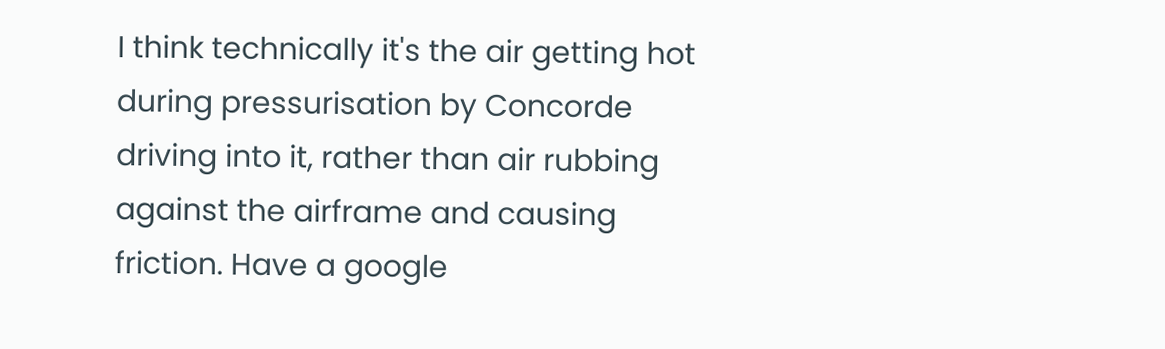I think technically it's the air getting hot during pressurisation by Concorde driving into it, rather than air rubbing against the airframe and causing friction. Have a google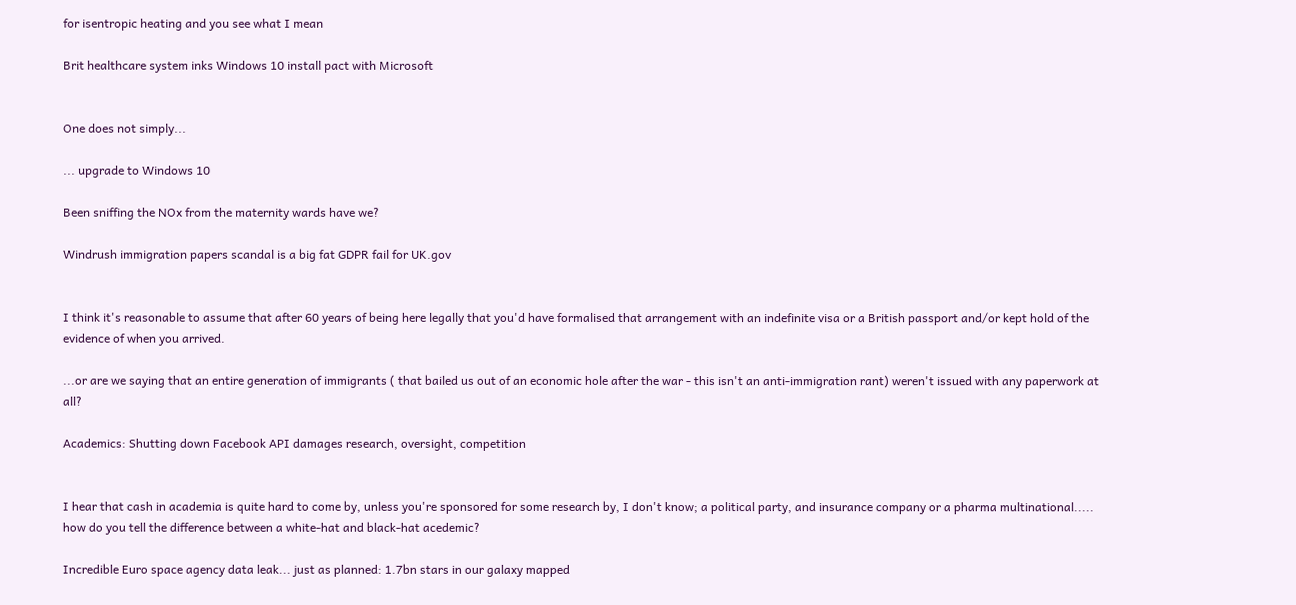for isentropic heating and you see what I mean

Brit healthcare system inks Windows 10 install pact with Microsoft


One does not simply...

... upgrade to Windows 10

Been sniffing the NOx from the maternity wards have we?

Windrush immigration papers scandal is a big fat GDPR fail for UK.gov


I think it's reasonable to assume that after 60 years of being here legally that you'd have formalised that arrangement with an indefinite visa or a British passport and/or kept hold of the evidence of when you arrived.

...or are we saying that an entire generation of immigrants ( that bailed us out of an economic hole after the war - this isn't an anti-immigration rant) weren't issued with any paperwork at all?

Academics: Shutting down Facebook API damages research, oversight, competition


I hear that cash in academia is quite hard to come by, unless you're sponsored for some research by, I don't know; a political party, and insurance company or a pharma multinational..... how do you tell the difference between a white-hat and black-hat acedemic?

Incredible Euro space agency data leak... just as planned: 1.7bn stars in our galaxy mapped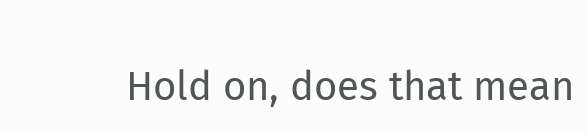Hold on, does that mean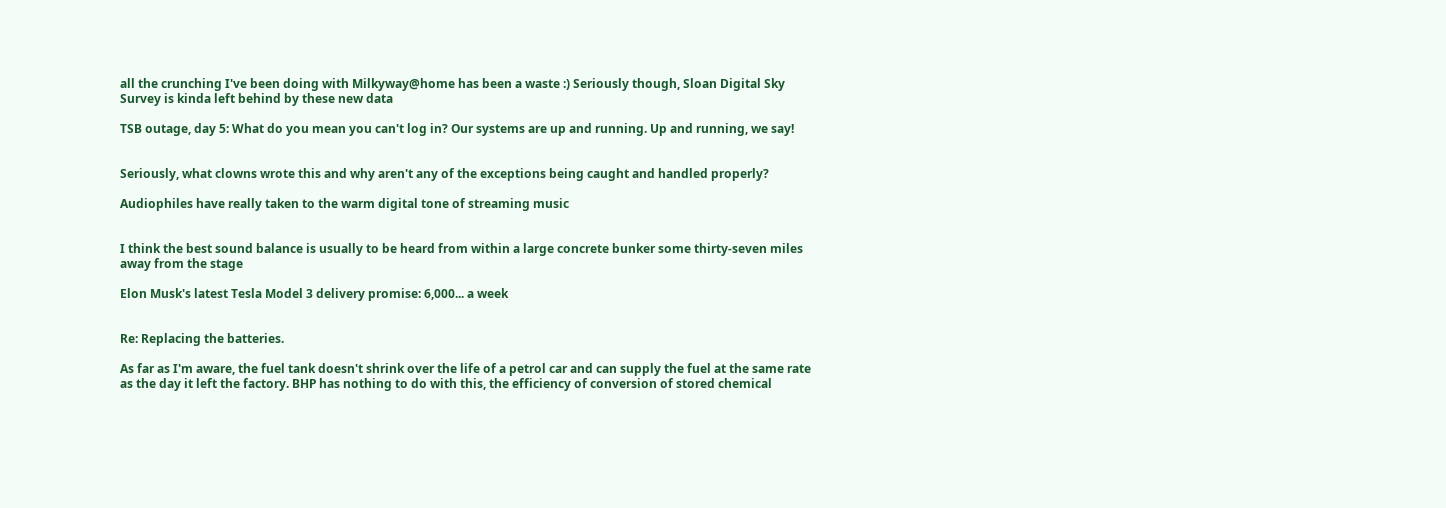all the crunching I've been doing with Milkyway@home has been a waste :) Seriously though, Sloan Digital Sky Survey is kinda left behind by these new data

TSB outage, day 5: What do you mean you can't log in? Our systems are up and running. Up and running, we say!


Seriously, what clowns wrote this and why aren't any of the exceptions being caught and handled properly?

Audiophiles have really taken to the warm digital tone of streaming music


I think the best sound balance is usually to be heard from within a large concrete bunker some thirty-seven miles away from the stage

Elon Musk's latest Tesla Model 3 delivery promise: 6,000... a week


Re: Replacing the batteries.

As far as I'm aware, the fuel tank doesn't shrink over the life of a petrol car and can supply the fuel at the same rate as the day it left the factory. BHP has nothing to do with this, the efficiency of conversion of stored chemical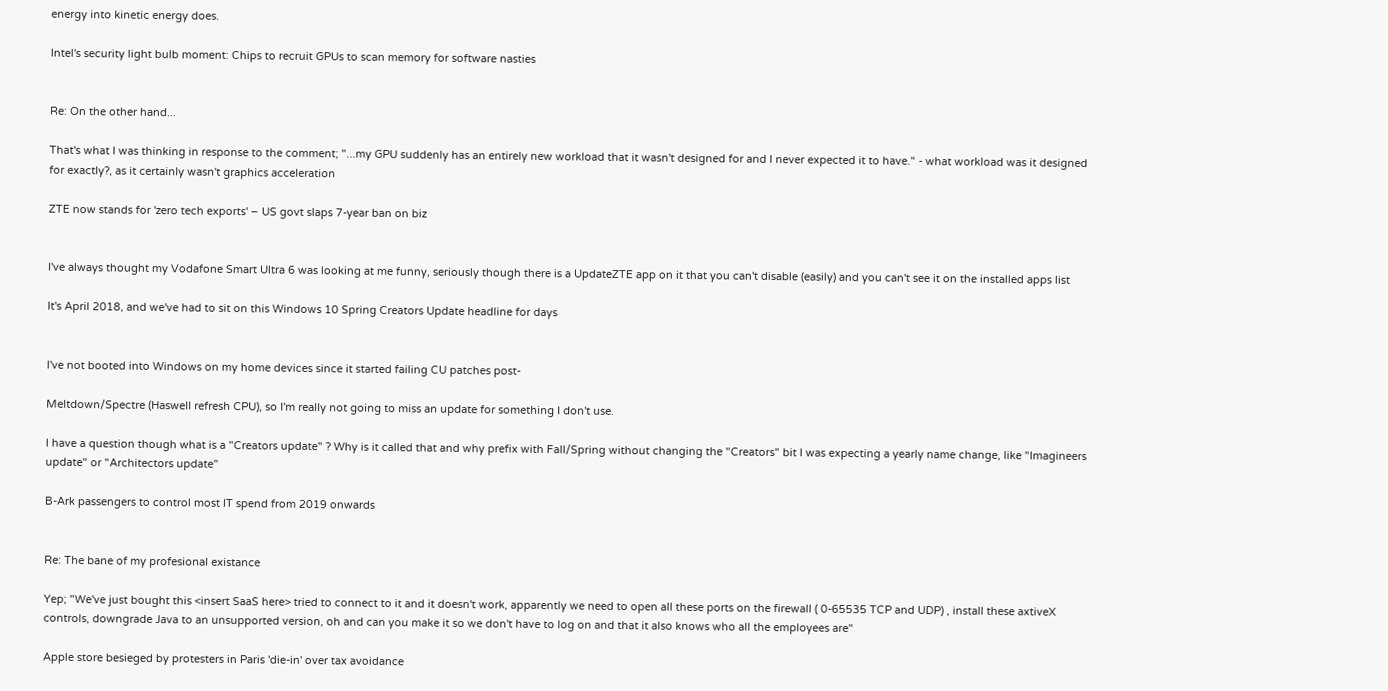energy into kinetic energy does.

Intel's security light bulb moment: Chips to recruit GPUs to scan memory for software nasties


Re: On the other hand...

That's what I was thinking in response to the comment; "...my GPU suddenly has an entirely new workload that it wasn't designed for and I never expected it to have." - what workload was it designed for exactly?, as it certainly wasn't graphics acceleration

ZTE now stands for 'zero tech exports' – US govt slaps 7-year ban on biz


I've always thought my Vodafone Smart Ultra 6 was looking at me funny, seriously though there is a UpdateZTE app on it that you can't disable (easily) and you can't see it on the installed apps list

It's April 2018, and we've had to sit on this Windows 10 Spring Creators Update headline for days


I've not booted into Windows on my home devices since it started failing CU patches post-

Meltdown/Spectre (Haswell refresh CPU), so I'm really not going to miss an update for something I don't use.

I have a question though what is a "Creators update" ? Why is it called that and why prefix with Fall/Spring without changing the "Creators" bit I was expecting a yearly name change, like "Imagineers update" or "Architectors update"

B-Ark passengers to control most IT spend from 2019 onwards


Re: The bane of my profesional existance

Yep; "We've just bought this <insert SaaS here> tried to connect to it and it doesn't work, apparently we need to open all these ports on the firewall ( 0-65535 TCP and UDP) , install these axtiveX controls, downgrade Java to an unsupported version, oh and can you make it so we don't have to log on and that it also knows who all the employees are"

Apple store besieged by protesters in Paris 'die-in' over tax avoidance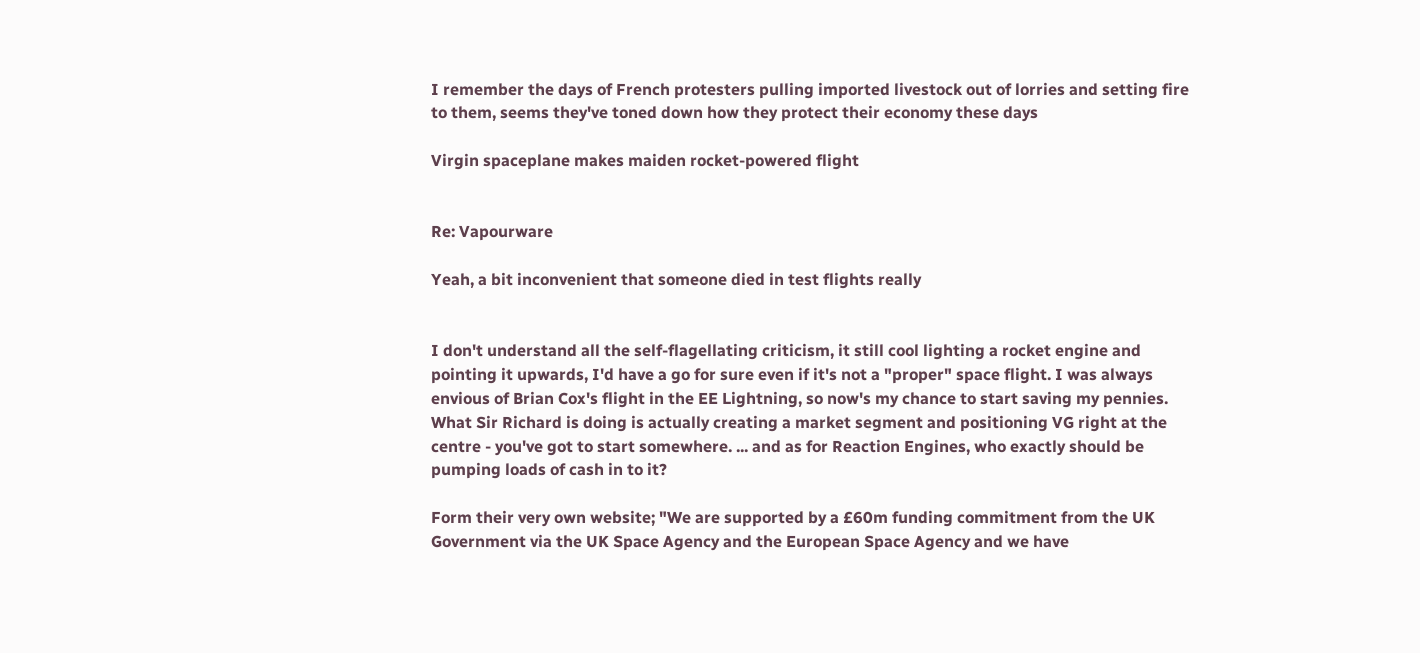I remember the days of French protesters pulling imported livestock out of lorries and setting fire to them, seems they've toned down how they protect their economy these days

Virgin spaceplane makes maiden rocket-powered flight


Re: Vapourware

Yeah, a bit inconvenient that someone died in test flights really


I don't understand all the self-flagellating criticism, it still cool lighting a rocket engine and pointing it upwards, I'd have a go for sure even if it's not a "proper" space flight. I was always envious of Brian Cox's flight in the EE Lightning, so now's my chance to start saving my pennies. What Sir Richard is doing is actually creating a market segment and positioning VG right at the centre - you've got to start somewhere. ... and as for Reaction Engines, who exactly should be pumping loads of cash in to it?

Form their very own website; "We are supported by a £60m funding commitment from the UK Government via the UK Space Agency and the European Space Agency and we have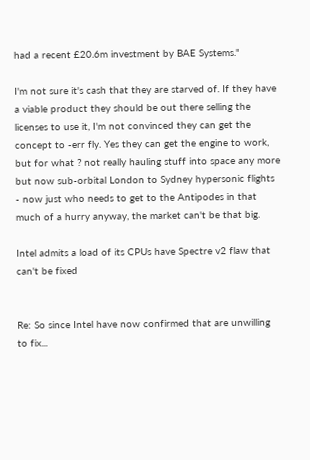had a recent £20.6m investment by BAE Systems."

I'm not sure it's cash that they are starved of. If they have a viable product they should be out there selling the licenses to use it, I'm not convinced they can get the concept to -err fly. Yes they can get the engine to work, but for what ? not really hauling stuff into space any more but now sub-orbital London to Sydney hypersonic flights - now just who needs to get to the Antipodes in that much of a hurry anyway, the market can't be that big.

Intel admits a load of its CPUs have Spectre v2 flaw that can't be fixed


Re: So since Intel have now confirmed that are unwilling to fix...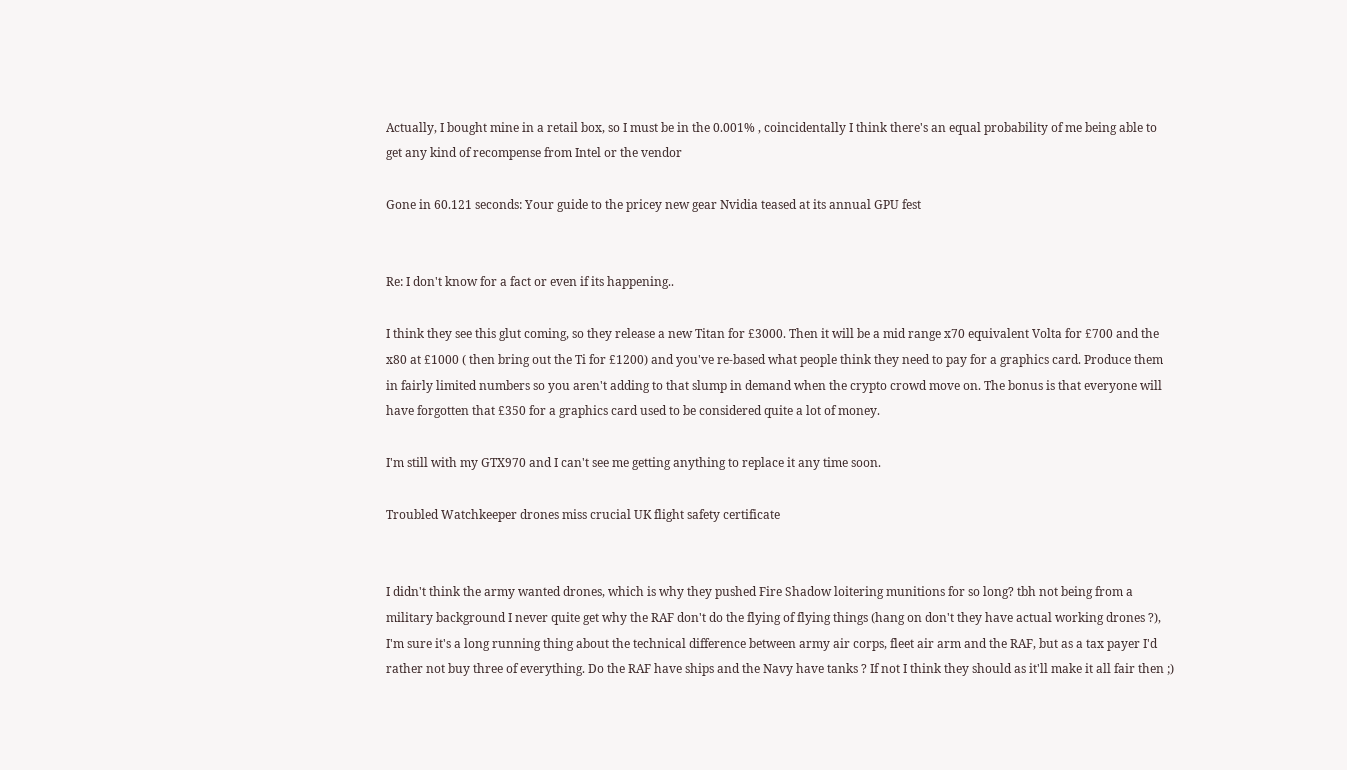Actually, I bought mine in a retail box, so I must be in the 0.001% , coincidentally I think there's an equal probability of me being able to get any kind of recompense from Intel or the vendor

Gone in 60.121 seconds: Your guide to the pricey new gear Nvidia teased at its annual GPU fest


Re: I don't know for a fact or even if its happening..

I think they see this glut coming, so they release a new Titan for £3000. Then it will be a mid range x70 equivalent Volta for £700 and the x80 at £1000 ( then bring out the Ti for £1200) and you've re-based what people think they need to pay for a graphics card. Produce them in fairly limited numbers so you aren't adding to that slump in demand when the crypto crowd move on. The bonus is that everyone will have forgotten that £350 for a graphics card used to be considered quite a lot of money.

I'm still with my GTX970 and I can't see me getting anything to replace it any time soon.

Troubled Watchkeeper drones miss crucial UK flight safety certificate


I didn't think the army wanted drones, which is why they pushed Fire Shadow loitering munitions for so long? tbh not being from a military background I never quite get why the RAF don't do the flying of flying things (hang on don't they have actual working drones ?), I'm sure it's a long running thing about the technical difference between army air corps, fleet air arm and the RAF, but as a tax payer I'd rather not buy three of everything. Do the RAF have ships and the Navy have tanks ? If not I think they should as it'll make it all fair then ;)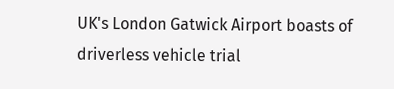UK's London Gatwick Airport boasts of driverless vehicle trial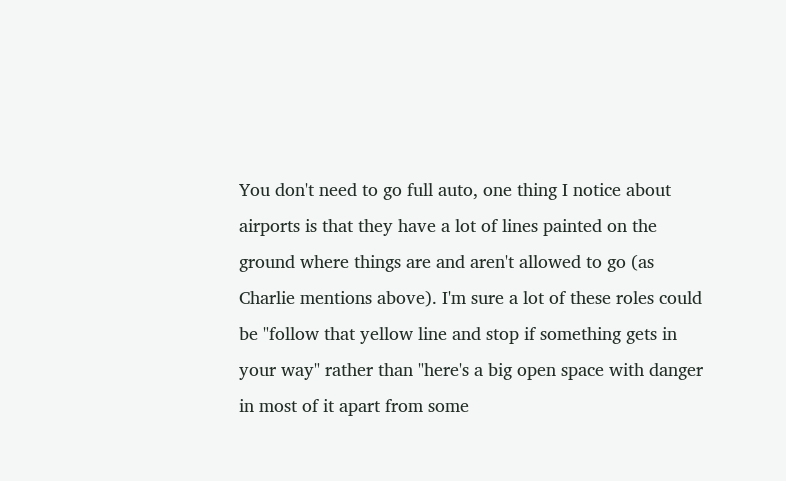You don't need to go full auto, one thing I notice about airports is that they have a lot of lines painted on the ground where things are and aren't allowed to go (as Charlie mentions above). I'm sure a lot of these roles could be "follow that yellow line and stop if something gets in your way" rather than "here's a big open space with danger in most of it apart from some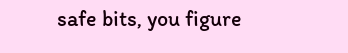safe bits, you figure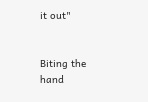it out"


Biting the hand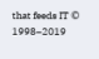that feeds IT © 1998–2019